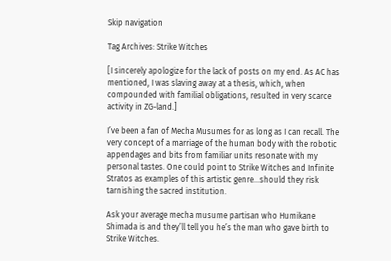Skip navigation

Tag Archives: Strike Witches

[I sincerely apologize for the lack of posts on my end. As AC has mentioned, I was slaving away at a thesis, which, when compounded with familial obligations, resulted in very scarce activity in ZG-land.]

I’ve been a fan of Mecha Musumes for as long as I can recall. The very concept of a marriage of the human body with the robotic appendages and bits from familiar units resonate with my personal tastes. One could point to Strike Witches and Infinite Stratos as examples of this artistic genre…should they risk tarnishing the sacred institution.

Ask your average mecha musume partisan who Humikane Shimada is and they’ll tell you he’s the man who gave birth to Strike Witches.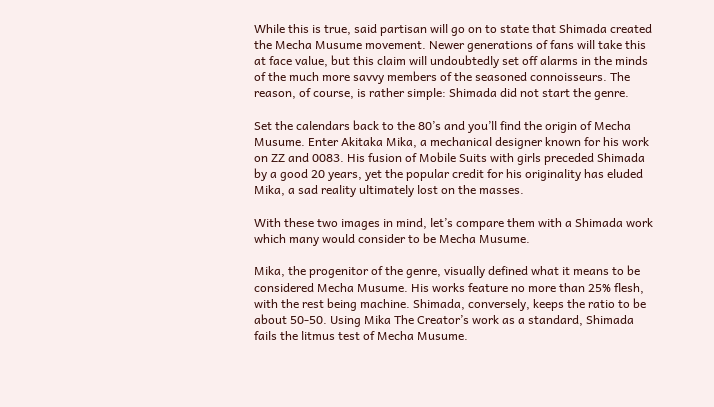While this is true, said partisan will go on to state that Shimada created the Mecha Musume movement. Newer generations of fans will take this at face value, but this claim will undoubtedly set off alarms in the minds of the much more savvy members of the seasoned connoisseurs. The reason, of course, is rather simple: Shimada did not start the genre.

Set the calendars back to the 80’s and you’ll find the origin of Mecha Musume. Enter Akitaka Mika, a mechanical designer known for his work on ZZ and 0083. His fusion of Mobile Suits with girls preceded Shimada by a good 20 years, yet the popular credit for his originality has eluded Mika, a sad reality ultimately lost on the masses.

With these two images in mind, let’s compare them with a Shimada work which many would consider to be Mecha Musume.

Mika, the progenitor of the genre, visually defined what it means to be considered Mecha Musume. His works feature no more than 25% flesh, with the rest being machine. Shimada, conversely, keeps the ratio to be about 50-50. Using Mika The Creator’s work as a standard, Shimada fails the litmus test of Mecha Musume.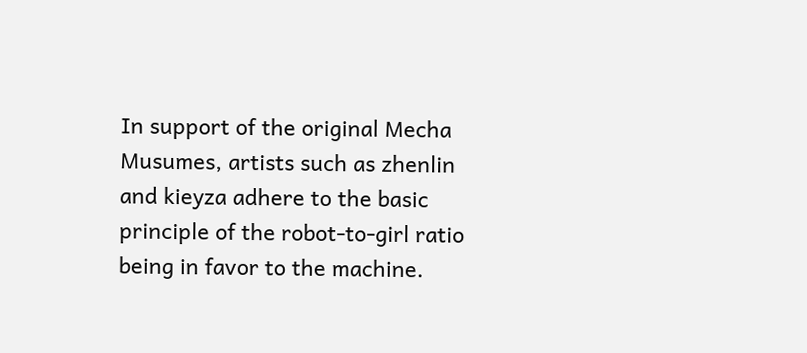In support of the original Mecha Musumes, artists such as zhenlin and kieyza adhere to the basic principle of the robot-to-girl ratio being in favor to the machine.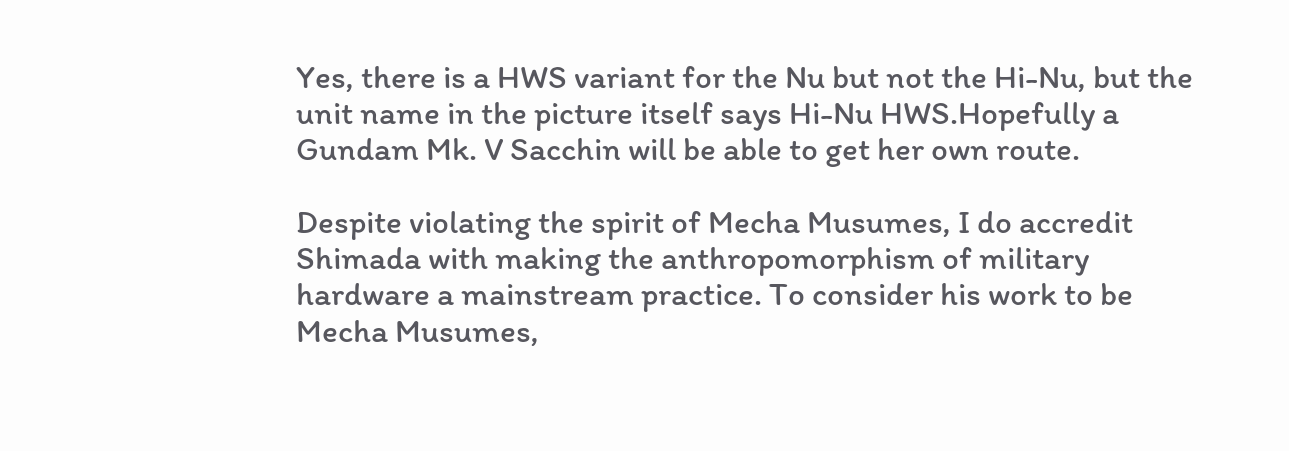Yes, there is a HWS variant for the Nu but not the Hi-Nu, but the unit name in the picture itself says Hi-Nu HWS.Hopefully a Gundam Mk. V Sacchin will be able to get her own route.

Despite violating the spirit of Mecha Musumes, I do accredit Shimada with making the anthropomorphism of military hardware a mainstream practice. To consider his work to be Mecha Musumes,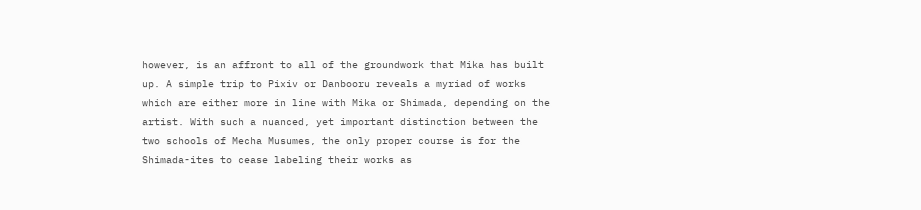however, is an affront to all of the groundwork that Mika has built up. A simple trip to Pixiv or Danbooru reveals a myriad of works which are either more in line with Mika or Shimada, depending on the artist. With such a nuanced, yet important distinction between the two schools of Mecha Musumes, the only proper course is for the Shimada-ites to cease labeling their works as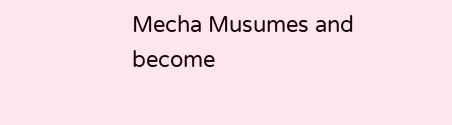Mecha Musumes and become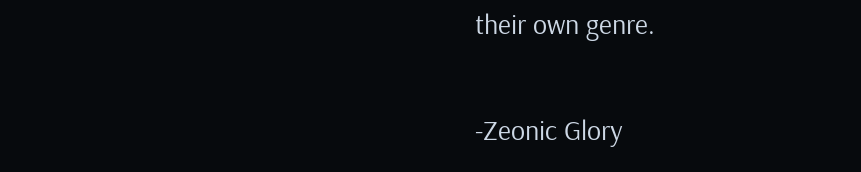their own genre.

-Zeonic Glory